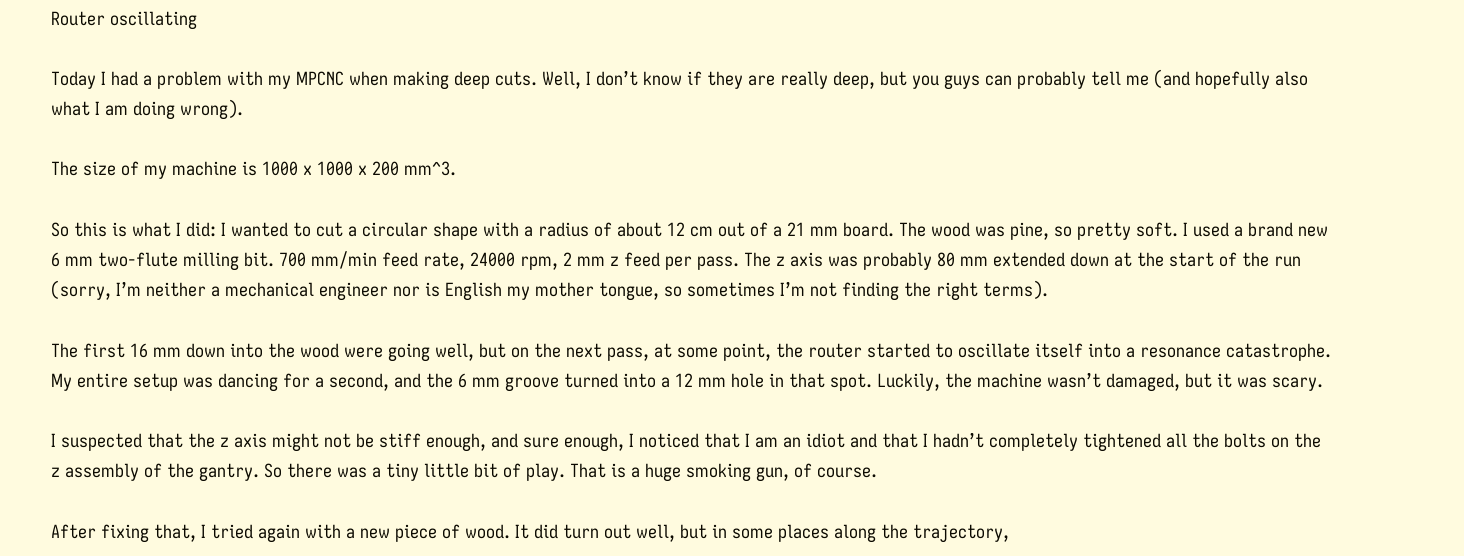Router oscillating

Today I had a problem with my MPCNC when making deep cuts. Well, I don’t know if they are really deep, but you guys can probably tell me (and hopefully also what I am doing wrong).

The size of my machine is 1000 x 1000 x 200 mm^3.

So this is what I did: I wanted to cut a circular shape with a radius of about 12 cm out of a 21 mm board. The wood was pine, so pretty soft. I used a brand new 6 mm two-flute milling bit. 700 mm/min feed rate, 24000 rpm, 2 mm z feed per pass. The z axis was probably 80 mm extended down at the start of the run (sorry, I’m neither a mechanical engineer nor is English my mother tongue, so sometimes I’m not finding the right terms).

The first 16 mm down into the wood were going well, but on the next pass, at some point, the router started to oscillate itself into a resonance catastrophe. My entire setup was dancing for a second, and the 6 mm groove turned into a 12 mm hole in that spot. Luckily, the machine wasn’t damaged, but it was scary.

I suspected that the z axis might not be stiff enough, and sure enough, I noticed that I am an idiot and that I hadn’t completely tightened all the bolts on the z assembly of the gantry. So there was a tiny little bit of play. That is a huge smoking gun, of course.

After fixing that, I tried again with a new piece of wood. It did turn out well, but in some places along the trajectory,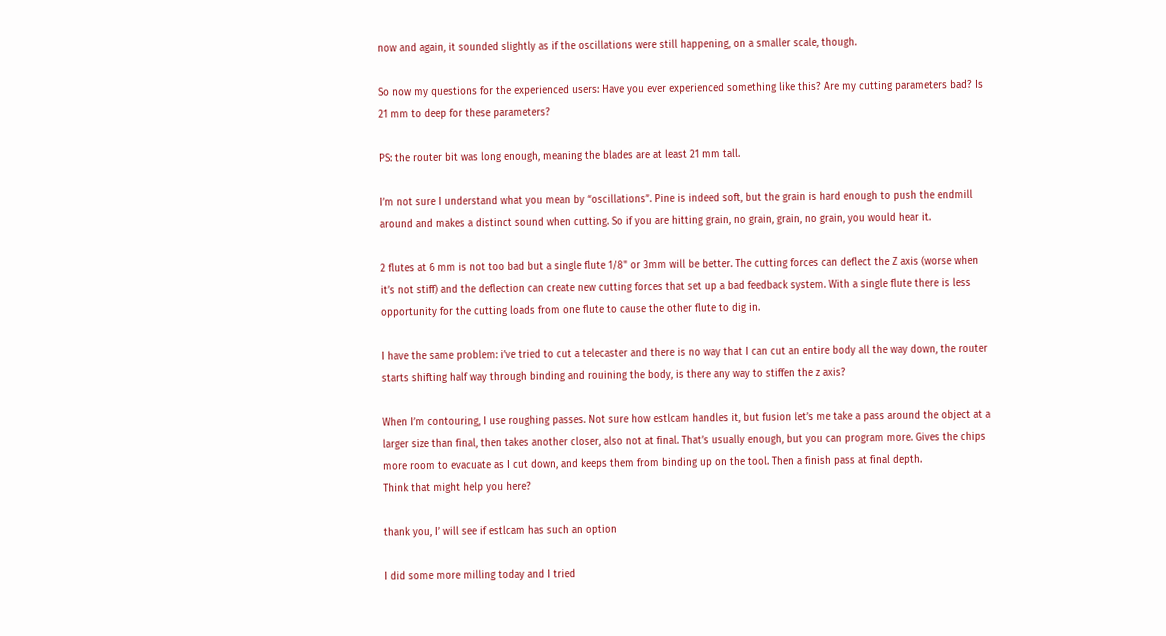now and again, it sounded slightly as if the oscillations were still happening, on a smaller scale, though.

So now my questions for the experienced users: Have you ever experienced something like this? Are my cutting parameters bad? Is 21 mm to deep for these parameters?

PS: the router bit was long enough, meaning the blades are at least 21 mm tall.

I’m not sure I understand what you mean by “oscillations”. Pine is indeed soft, but the grain is hard enough to push the endmill around and makes a distinct sound when cutting. So if you are hitting grain, no grain, grain, no grain, you would hear it.

2 flutes at 6 mm is not too bad but a single flute 1/8" or 3mm will be better. The cutting forces can deflect the Z axis (worse when it’s not stiff) and the deflection can create new cutting forces that set up a bad feedback system. With a single flute there is less opportunity for the cutting loads from one flute to cause the other flute to dig in.

I have the same problem: i’ve tried to cut a telecaster and there is no way that I can cut an entire body all the way down, the router starts shifting half way through binding and rouining the body, is there any way to stiffen the z axis?

When I’m contouring, I use roughing passes. Not sure how estlcam handles it, but fusion let’s me take a pass around the object at a larger size than final, then takes another closer, also not at final. That’s usually enough, but you can program more. Gives the chips more room to evacuate as I cut down, and keeps them from binding up on the tool. Then a finish pass at final depth.
Think that might help you here?

thank you, I’ will see if estlcam has such an option

I did some more milling today and I tried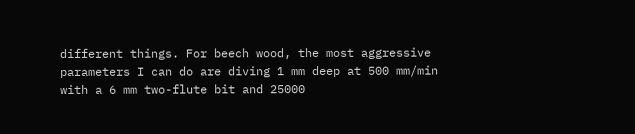different things. For beech wood, the most aggressive parameters I can do are diving 1 mm deep at 500 mm/min with a 6 mm two-flute bit and 25000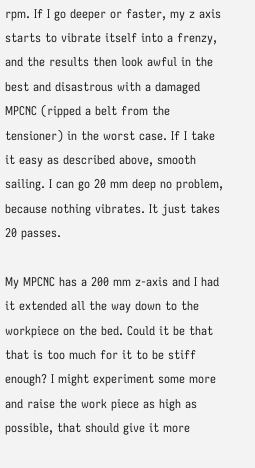rpm. If I go deeper or faster, my z axis starts to vibrate itself into a frenzy, and the results then look awful in the best and disastrous with a damaged MPCNC (ripped a belt from the tensioner) in the worst case. If I take it easy as described above, smooth sailing. I can go 20 mm deep no problem, because nothing vibrates. It just takes 20 passes.

My MPCNC has a 200 mm z-axis and I had it extended all the way down to the workpiece on the bed. Could it be that that is too much for it to be stiff enough? I might experiment some more and raise the work piece as high as possible, that should give it more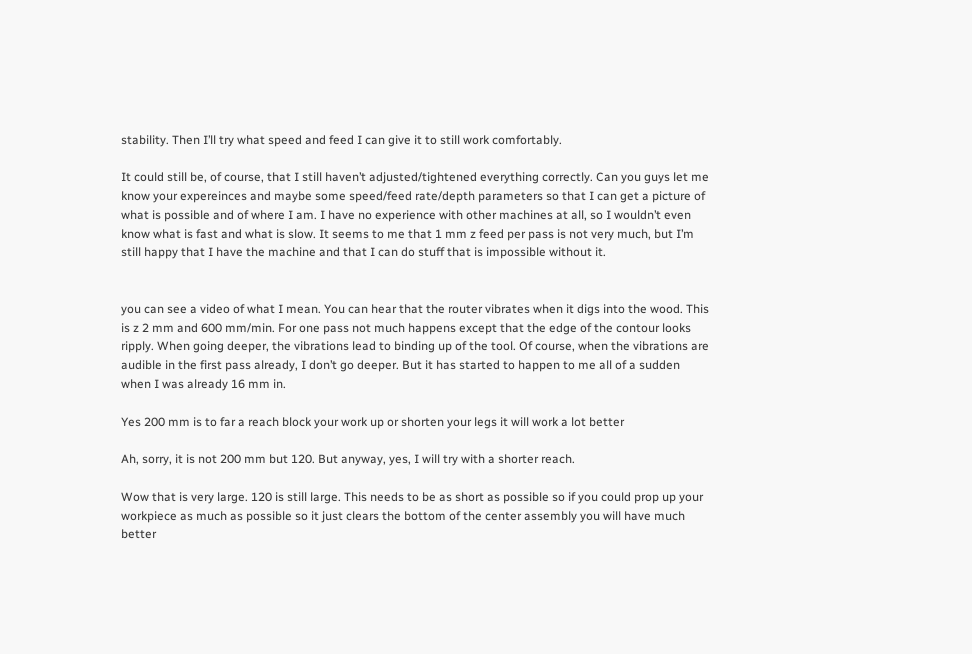stability. Then I’ll try what speed and feed I can give it to still work comfortably.

It could still be, of course, that I still haven’t adjusted/tightened everything correctly. Can you guys let me know your expereinces and maybe some speed/feed rate/depth parameters so that I can get a picture of what is possible and of where I am. I have no experience with other machines at all, so I wouldn’t even know what is fast and what is slow. It seems to me that 1 mm z feed per pass is not very much, but I’m still happy that I have the machine and that I can do stuff that is impossible without it.


you can see a video of what I mean. You can hear that the router vibrates when it digs into the wood. This is z 2 mm and 600 mm/min. For one pass not much happens except that the edge of the contour looks ripply. When going deeper, the vibrations lead to binding up of the tool. Of course, when the vibrations are audible in the first pass already, I don’t go deeper. But it has started to happen to me all of a sudden when I was already 16 mm in.

Yes 200 mm is to far a reach block your work up or shorten your legs it will work a lot better

Ah, sorry, it is not 200 mm but 120. But anyway, yes, I will try with a shorter reach.

Wow that is very large. 120 is still large. This needs to be as short as possible so if you could prop up your workpiece as much as possible so it just clears the bottom of the center assembly you will have much better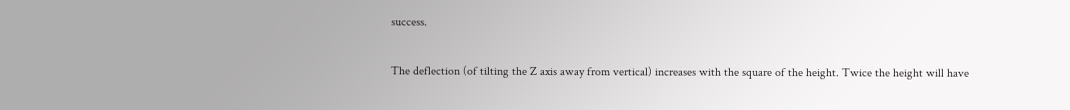success.

The deflection (of tilting the Z axis away from vertical) increases with the square of the height. Twice the height will have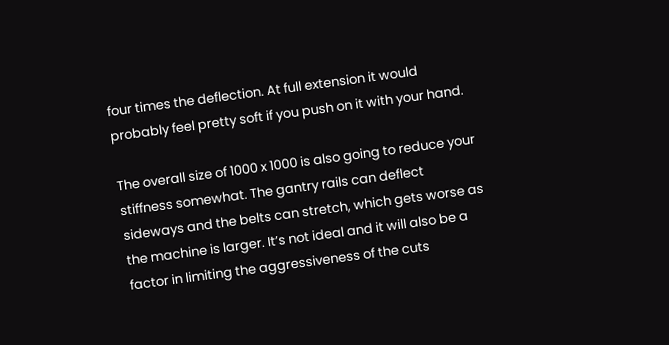four times the deflection. At full extension it would probably feel pretty soft if you push on it with your hand.

The overall size of 1000 x 1000 is also going to reduce your stiffness somewhat. The gantry rails can deflect sideways and the belts can stretch, which gets worse as the machine is larger. It’s not ideal and it will also be a factor in limiting the aggressiveness of the cuts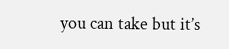you can take but it’s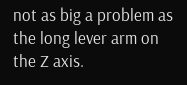not as big a problem as the long lever arm on the Z axis.